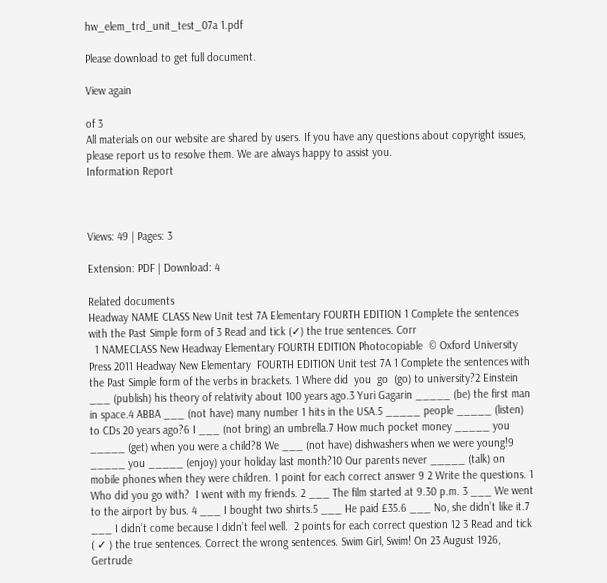hw_elem_trd_unit_test_07a 1.pdf

Please download to get full document.

View again

of 3
All materials on our website are shared by users. If you have any questions about copyright issues, please report us to resolve them. We are always happy to assist you.
Information Report



Views: 49 | Pages: 3

Extension: PDF | Download: 4

Related documents
Headway NAME CLASS New Unit test 7A Elementary FOURTH EDITION 1 Complete the sentences with the Past Simple form of 3 Read and tick (✓) the true sentences. Corr
  1 NAMECLASS New Headway Elementary FOURTH EDITION Photocopiable  © Oxford University Press 2011 Headway New Elementary  FOURTH EDITION Unit test 7A 1 Complete the sentences with the Past Simple form of the verbs in brackets. 1 Where did  you  go  (go) to university?2 Einstein ___ (publish) his theory of relativity about 100 years ago.3 Yuri Gagarin _____ (be) the first man in space.4 ABBA ___ (not have) many number 1 hits in the USA.5 _____ people _____ (listen) to CDs 20 years ago?6 I ___ (not bring) an umbrella.7 How much pocket money _____ you _____ (get) when you were a child?8 We ___ (not have) dishwashers when we were young!9 _____ you _____ (enjoy) your holiday last month?10 Our parents never _____ (talk) on mobile phones when they were children. 1 point for each correct answer 9 2 Write the questions. 1 Who did you go with?  I went with my friends. 2 ___ The film started at 9.30 p.m. 3 ___ We went to the airport by bus. 4 ___ I bought two shirts.5 ___ He paid £35.6 ___ No, she didn’t like it.7 ___ I didn’t come because I didn’t feel well.  2 points for each correct question 12 3 Read and tick ( ✓ ) the true sentences. Correct the wrong sentences. Swim Girl, Swim! On 23 August 1926, Gertrude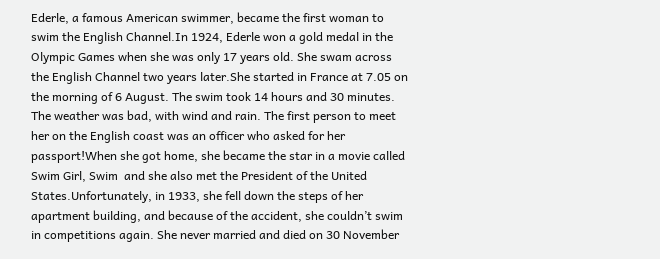Ederle, a famous American swimmer, became the first woman to swim the English Channel.In 1924, Ederle won a gold medal in the Olympic Games when she was only 17 years old. She swam across the English Channel two years later.She started in France at 7.05 on the morning of 6 August. The swim took 14 hours and 30 minutes. The weather was bad, with wind and rain. The first person to meet her on the English coast was an officer who asked for her passport!When she got home, she became the star in a movie called Swim Girl, Swim  and she also met the President of the United States.Unfortunately, in 1933, she fell down the steps of her apartment building, and because of the accident, she couldn’t swim in competitions again. She never married and died on 30 November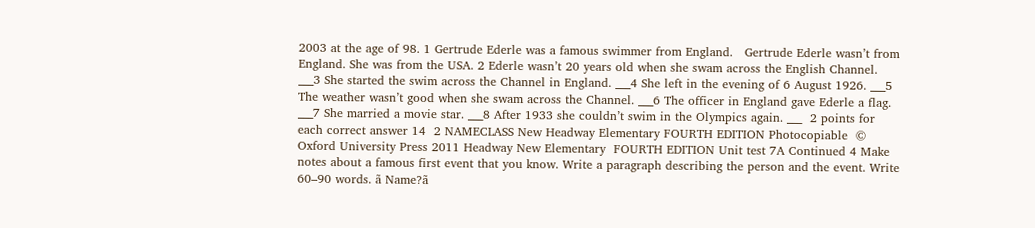2003 at the age of 98. 1 Gertrude Ederle was a famous swimmer from England.   Gertrude Ederle wasn’t from England. She was from the USA. 2 Ederle wasn’t 20 years old when she swam across the English Channel. ___3 She started the swim across the Channel in England. ___4 She left in the evening of 6 August 1926. ___5 The weather wasn’t good when she swam across the Channel. ___6 The officer in England gave Ederle a flag. ___7 She married a movie star. ___8 After 1933 she couldn’t swim in the Olympics again. ___  2 points for each correct answer 14  2 NAMECLASS New Headway Elementary FOURTH EDITION Photocopiable  © Oxford University Press 2011 Headway New Elementary  FOURTH EDITION Unit test 7A Continued 4 Make notes about a famous first event that you know. Write a paragraph describing the person and the event. Write 60–90 words. ã Name?ã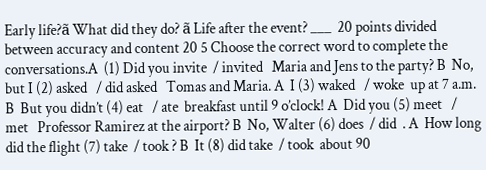Early life?ã What did they do? ã Life after the event? ___  20 points divided between accuracy and content 20 5 Choose the correct word to complete the conversations.A  (1) Did you invite  / invited   Maria and Jens to the party? B  No, but I (2) asked   / did asked   Tomas and Maria. A  I (3) waked   / woke  up at 7 a.m. B  But you didn’t (4) eat   / ate  breakfast until 9 o’clock! A  Did you (5) meet   / met   Professor Ramirez at the airport? B  No, Walter (6) does  / did  . A  How long did the flight (7) take  / took ? B  It (8) did take  / took  about 90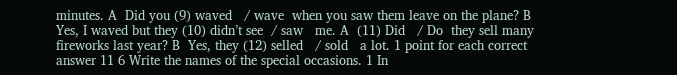minutes. A  Did you (9) waved   / wave  when you saw them leave on the plane? B  Yes, I waved but they (10) didn’t see  / saw   me. A  (11) Did   / Do  they sell many fireworks last year? B  Yes, they (12) selled   / sold   a lot. 1 point for each correct answer 11 6 Write the names of the special occasions. 1 In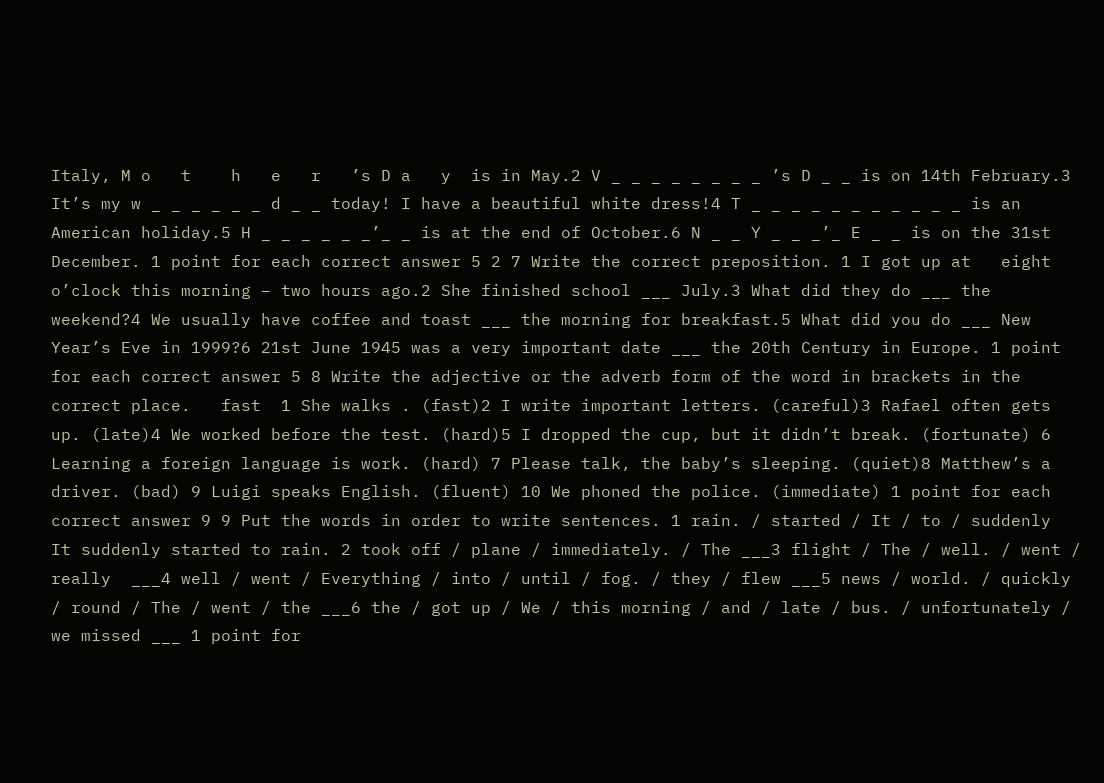Italy, M o   t    h   e   r   ’s D a   y  is in May.2 V _ _ _ _ _ _ _ _ ’s D _ _ is on 14th February.3 It’s my w _ _ _ _ _ _ d _ _ today! I have a beautiful white dress!4 T _ _ _ _ _ _ _ _ _ _ _ is an American holiday.5 H _ _ _ _ _ _’_ _ is at the end of October.6 N _ _ Y _ _ _’_ E _ _ is on the 31st December. 1 point for each correct answer 5 2 7 Write the correct preposition. 1 I got up at   eight o’clock this morning – two hours ago.2 She finished school ___ July.3 What did they do ___ the weekend?4 We usually have coffee and toast ___ the morning for breakfast.5 What did you do ___ New Year’s Eve in 1999?6 21st June 1945 was a very important date ___ the 20th Century in Europe. 1 point for each correct answer 5 8 Write the adjective or the adverb form of the word in brackets in the correct place.   fast  1 She walks . (fast)2 I write important letters. (careful)3 Rafael often gets up. (late)4 We worked before the test. (hard)5 I dropped the cup, but it didn’t break. (fortunate) 6 Learning a foreign language is work. (hard) 7 Please talk, the baby’s sleeping. (quiet)8 Matthew’s a driver. (bad) 9 Luigi speaks English. (fluent) 10 We phoned the police. (immediate) 1 point for each correct answer 9 9 Put the words in order to write sentences. 1 rain. / started / It / to / suddenly    It suddenly started to rain. 2 took off / plane / immediately. / The ___3 flight / The / well. / went / really  ___4 well / went / Everything / into / until / fog. / they / flew ___5 news / world. / quickly / round / The / went / the ___6 the / got up / We / this morning / and / late / bus. / unfortunately / we missed ___ 1 point for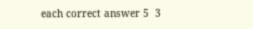each correct answer 5  3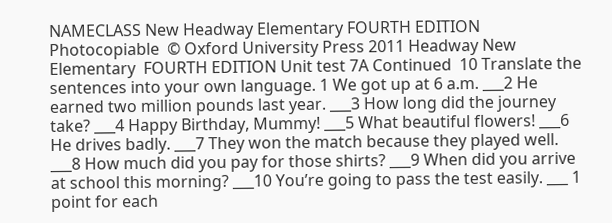NAMECLASS New Headway Elementary FOURTH EDITION Photocopiable  © Oxford University Press 2011 Headway New Elementary  FOURTH EDITION Unit test 7A Continued  10 Translate the sentences into your own language. 1 We got up at 6 a.m. ___2 He earned two million pounds last year. ___3 How long did the journey take? ___4 Happy Birthday, Mummy! ___5 What beautiful flowers! ___6 He drives badly. ___7 They won the match because they played well. ___8 How much did you pay for those shirts? ___9 When did you arrive at school this morning? ___10 You’re going to pass the test easily. ___ 1 point for each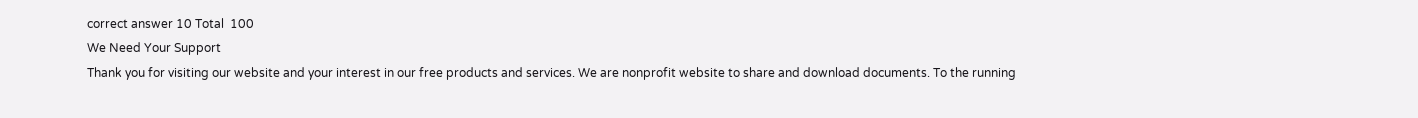correct answer 10 Total  100
We Need Your Support
Thank you for visiting our website and your interest in our free products and services. We are nonprofit website to share and download documents. To the running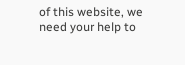of this website, we need your help to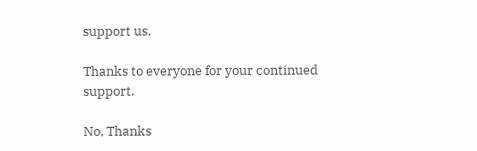support us.

Thanks to everyone for your continued support.

No, Thanks